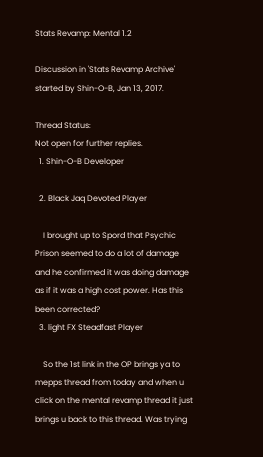Stats Revamp: Mental 1.2

Discussion in 'Stats Revamp Archive' started by Shin-O-B, Jan 13, 2017.

Thread Status:
Not open for further replies.
  1. Shin-O-B Developer

  2. Black Jaq Devoted Player

    I brought up to Spord that Psychic Prison seemed to do a lot of damage and he confirmed it was doing damage as if it was a high cost power. Has this been corrected?
  3. light FX Steadfast Player

    So the 1st link in the OP brings ya to mepps thread from today and when u click on the mental revamp thread it just brings u back to this thread. Was trying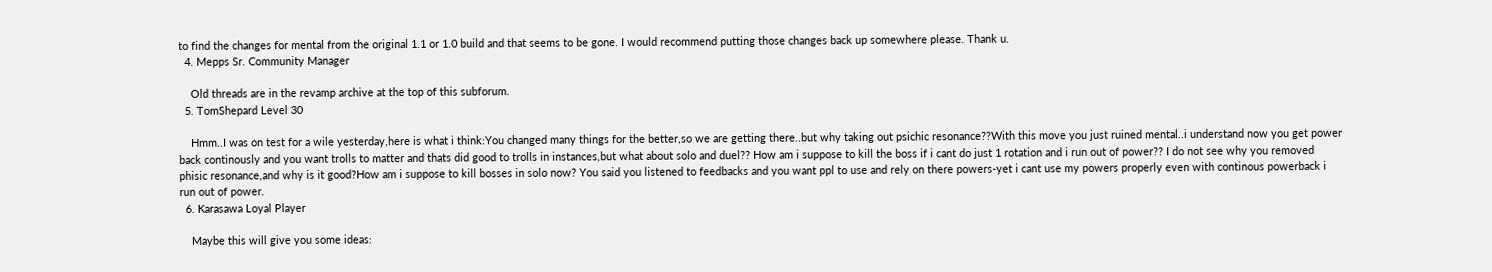to find the changes for mental from the original 1.1 or 1.0 build and that seems to be gone. I would recommend putting those changes back up somewhere please. Thank u.
  4. Mepps Sr. Community Manager

    Old threads are in the revamp archive at the top of this subforum.
  5. TomShepard Level 30

    Hmm..I was on test for a wile yesterday,here is what i think:You changed many things for the better,so we are getting there..but why taking out psichic resonance??With this move you just ruined mental..i understand now you get power back continously and you want trolls to matter and thats did good to trolls in instances,but what about solo and duel?? How am i suppose to kill the boss if i cant do just 1 rotation and i run out of power?? I do not see why you removed phisic resonance,and why is it good?How am i suppose to kill bosses in solo now? You said you listened to feedbacks and you want ppl to use and rely on there powers-yet i cant use my powers properly even with continous powerback i run out of power.
  6. Karasawa Loyal Player

    Maybe this will give you some ideas: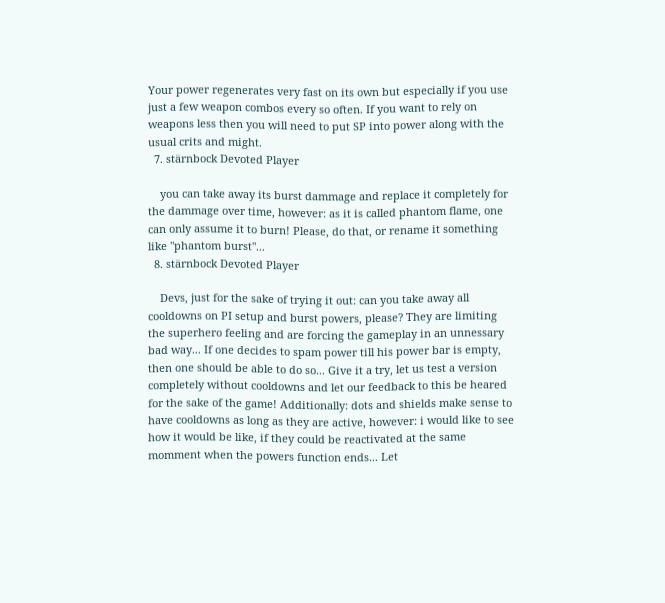Your power regenerates very fast on its own but especially if you use just a few weapon combos every so often. If you want to rely on weapons less then you will need to put SP into power along with the usual crits and might.
  7. stärnbock Devoted Player

    you can take away its burst dammage and replace it completely for the dammage over time, however: as it is called phantom flame, one can only assume it to burn! Please, do that, or rename it something like "phantom burst"...
  8. stärnbock Devoted Player

    Devs, just for the sake of trying it out: can you take away all cooldowns on PI setup and burst powers, please? They are limiting the superhero feeling and are forcing the gameplay in an unnessary bad way... If one decides to spam power till his power bar is empty, then one should be able to do so... Give it a try, let us test a version completely without cooldowns and let our feedback to this be heared for the sake of the game! Additionally: dots and shields make sense to have cooldowns as long as they are active, however: i would like to see how it would be like, if they could be reactivated at the same momment when the powers function ends... Let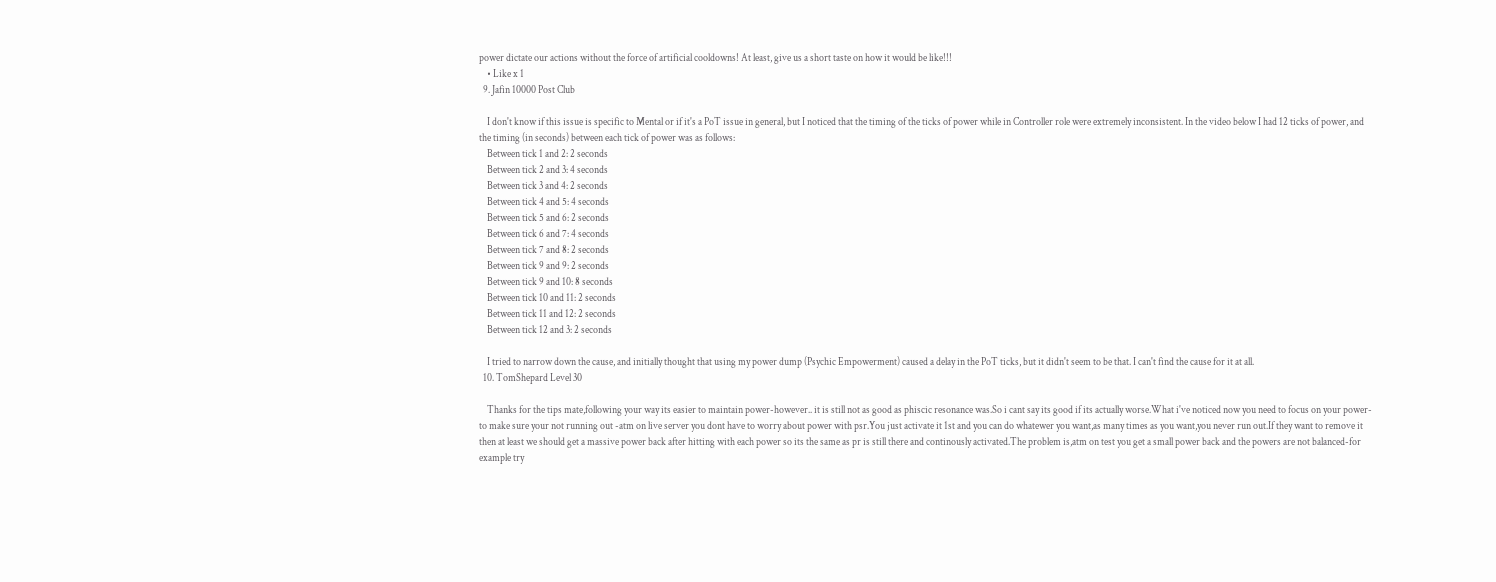power dictate our actions without the force of artificial cooldowns! At least, give us a short taste on how it would be like!!!
    • Like x 1
  9. Jafin 10000 Post Club

    I don't know if this issue is specific to Mental or if it's a PoT issue in general, but I noticed that the timing of the ticks of power while in Controller role were extremely inconsistent. In the video below I had 12 ticks of power, and the timing (in seconds) between each tick of power was as follows:
    Between tick 1 and 2: 2 seconds
    Between tick 2 and 3: 4 seconds
    Between tick 3 and 4: 2 seconds
    Between tick 4 and 5: 4 seconds
    Between tick 5 and 6: 2 seconds
    Between tick 6 and 7: 4 seconds
    Between tick 7 and 8: 2 seconds
    Between tick 9 and 9: 2 seconds
    Between tick 9 and 10: 8 seconds
    Between tick 10 and 11: 2 seconds
    Between tick 11 and 12: 2 seconds
    Between tick 12 and 3: 2 seconds

    I tried to narrow down the cause, and initially thought that using my power dump (Psychic Empowerment) caused a delay in the PoT ticks, but it didn't seem to be that. I can't find the cause for it at all.
  10. TomShepard Level 30

    Thanks for the tips mate,following your way its easier to maintain power-however.. it is still not as good as phiscic resonance was.So i cant say its good if its actually worse.What i've noticed now you need to focus on your power-to make sure your not running out -atm on live server you dont have to worry about power with psr.You just activate it 1st and you can do whatewer you want,as many times as you want,you never run out.If they want to remove it then at least we should get a massive power back after hitting with each power so its the same as pr is still there and continously activated.The problem is,atm on test you get a small power back and the powers are not balanced-for example try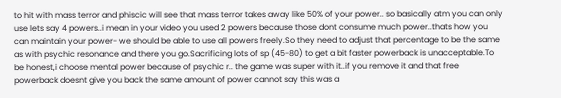to hit with mass terror and phiscic will see that mass terror takes away like 50% of your power.. so basically atm you can only use lets say 4 powers..i mean in your video you used 2 powers because those dont consume much power..thats how you can maintain your power- we should be able to use all powers freely.So they need to adjust that percentage to be the same as with psychic resonance and there you go.Sacrificing lots of sp (45-80) to get a bit faster powerback is unacceptable.To be honest,i choose mental power because of psychic r.. the game was super with it..if you remove it and that free powerback doesnt give you back the same amount of power cannot say this was a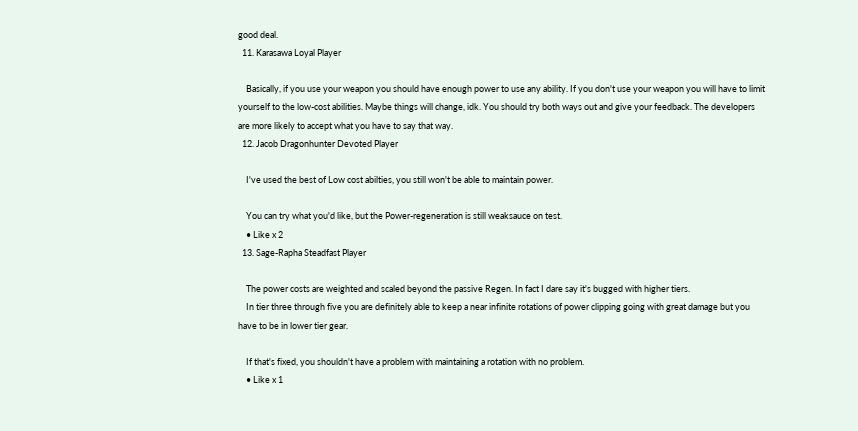good deal.
  11. Karasawa Loyal Player

    Basically, if you use your weapon you should have enough power to use any ability. If you don't use your weapon you will have to limit yourself to the low-cost abilities. Maybe things will change, idk. You should try both ways out and give your feedback. The developers are more likely to accept what you have to say that way.
  12. Jacob Dragonhunter Devoted Player

    I've used the best of Low cost abilties, you still won't be able to maintain power.

    You can try what you'd like, but the Power-regeneration is still weaksauce on test.
    • Like x 2
  13. Sage-Rapha Steadfast Player

    The power costs are weighted and scaled beyond the passive Regen. In fact I dare say it's bugged with higher tiers.
    In tier three through five you are definitely able to keep a near infinite rotations of power clipping going with great damage but you have to be in lower tier gear.

    If that's fixed, you shouldn't have a problem with maintaining a rotation with no problem.
    • Like x 1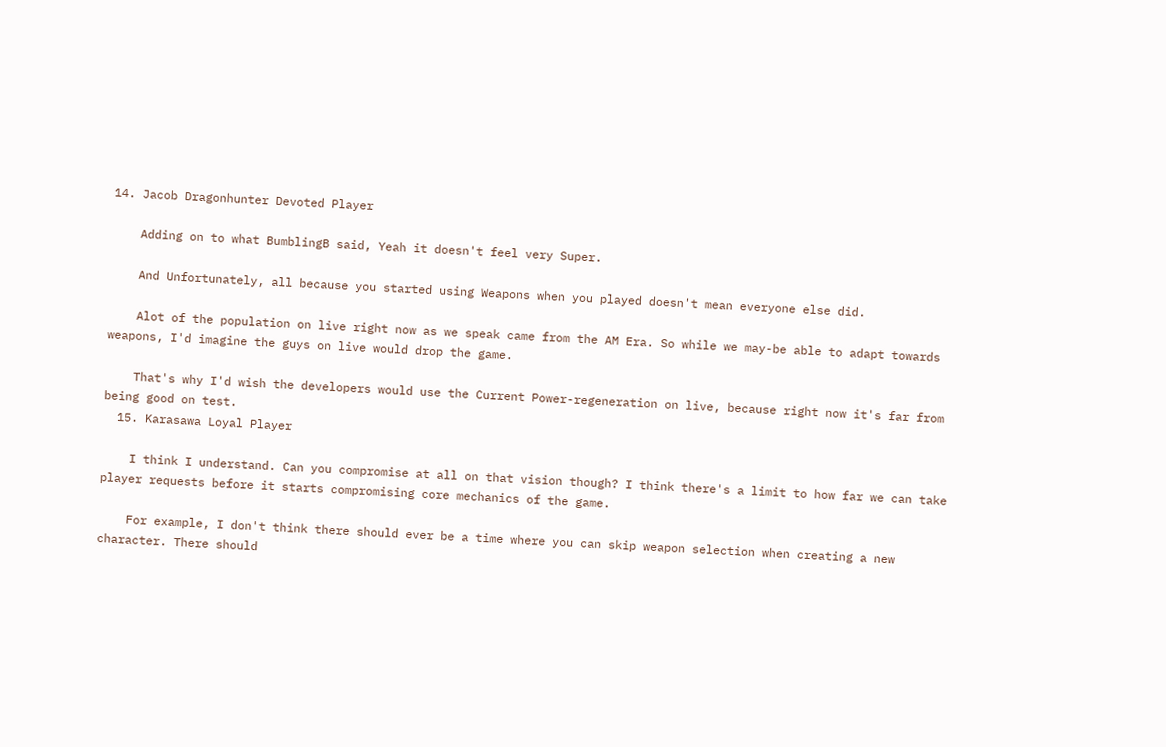14. Jacob Dragonhunter Devoted Player

    Adding on to what BumblingB said, Yeah it doesn't feel very Super.

    And Unfortunately, all because you started using Weapons when you played doesn't mean everyone else did.

    Alot of the population on live right now as we speak came from the AM Era. So while we may-be able to adapt towards weapons, I'd imagine the guys on live would drop the game.

    That's why I'd wish the developers would use the Current Power-regeneration on live, because right now it's far from being good on test.
  15. Karasawa Loyal Player

    I think I understand. Can you compromise at all on that vision though? I think there's a limit to how far we can take player requests before it starts compromising core mechanics of the game.

    For example, I don't think there should ever be a time where you can skip weapon selection when creating a new character. There should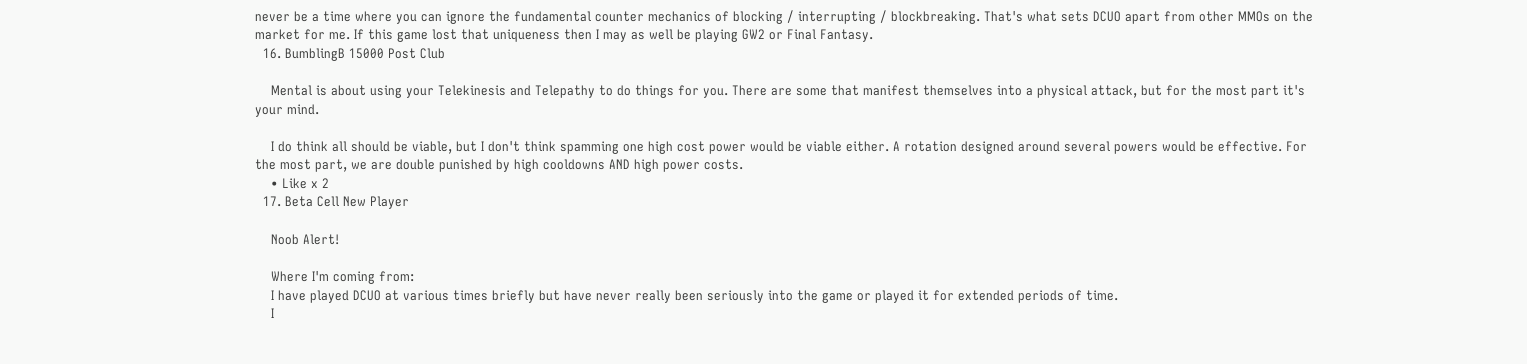never be a time where you can ignore the fundamental counter mechanics of blocking / interrupting / blockbreaking. That's what sets DCUO apart from other MMOs on the market for me. If this game lost that uniqueness then I may as well be playing GW2 or Final Fantasy.
  16. BumblingB 15000 Post Club

    Mental is about using your Telekinesis and Telepathy to do things for you. There are some that manifest themselves into a physical attack, but for the most part it's your mind.

    I do think all should be viable, but I don't think spamming one high cost power would be viable either. A rotation designed around several powers would be effective. For the most part, we are double punished by high cooldowns AND high power costs.
    • Like x 2
  17. Beta Cell New Player

    Noob Alert!

    Where I'm coming from:
    I have played DCUO at various times briefly but have never really been seriously into the game or played it for extended periods of time.
    I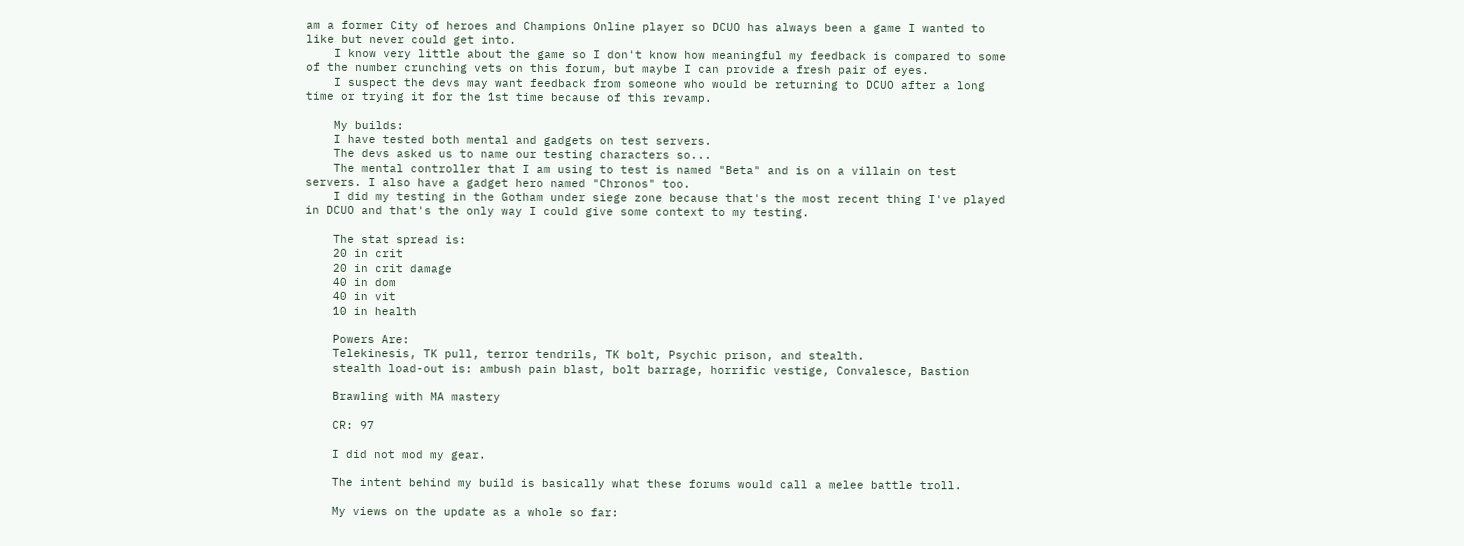am a former City of heroes and Champions Online player so DCUO has always been a game I wanted to like but never could get into.
    I know very little about the game so I don't know how meaningful my feedback is compared to some of the number crunching vets on this forum, but maybe I can provide a fresh pair of eyes.
    I suspect the devs may want feedback from someone who would be returning to DCUO after a long time or trying it for the 1st time because of this revamp.

    My builds:
    I have tested both mental and gadgets on test servers.
    The devs asked us to name our testing characters so...
    The mental controller that I am using to test is named "Beta" and is on a villain on test servers. I also have a gadget hero named "Chronos" too.
    I did my testing in the Gotham under siege zone because that's the most recent thing I've played in DCUO and that's the only way I could give some context to my testing.

    The stat spread is:
    20 in crit
    20 in crit damage
    40 in dom
    40 in vit
    10 in health

    Powers Are:
    Telekinesis, TK pull, terror tendrils, TK bolt, Psychic prison, and stealth.
    stealth load-out is: ambush pain blast, bolt barrage, horrific vestige, Convalesce, Bastion

    Brawling with MA mastery

    CR: 97

    I did not mod my gear.

    The intent behind my build is basically what these forums would call a melee battle troll.

    My views on the update as a whole so far: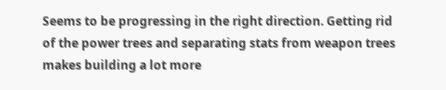Seems to be progressing in the right direction. Getting rid of the power trees and separating stats from weapon trees makes building a lot more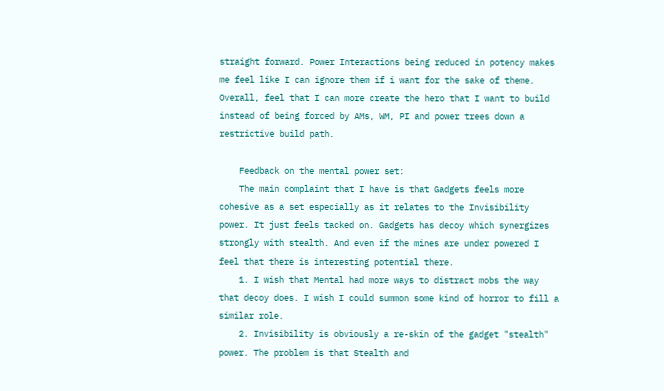straight forward. Power Interactions being reduced in potency makes me feel like I can ignore them if i want for the sake of theme. Overall, feel that I can more create the hero that I want to build instead of being forced by AMs, WM, PI and power trees down a restrictive build path.

    Feedback on the mental power set:
    The main complaint that I have is that Gadgets feels more cohesive as a set especially as it relates to the Invisibility power. It just feels tacked on. Gadgets has decoy which synergizes strongly with stealth. And even if the mines are under powered I feel that there is interesting potential there.
    1. I wish that Mental had more ways to distract mobs the way that decoy does. I wish I could summon some kind of horror to fill a similar role.
    2. Invisibility is obviously a re-skin of the gadget "stealth" power. The problem is that Stealth and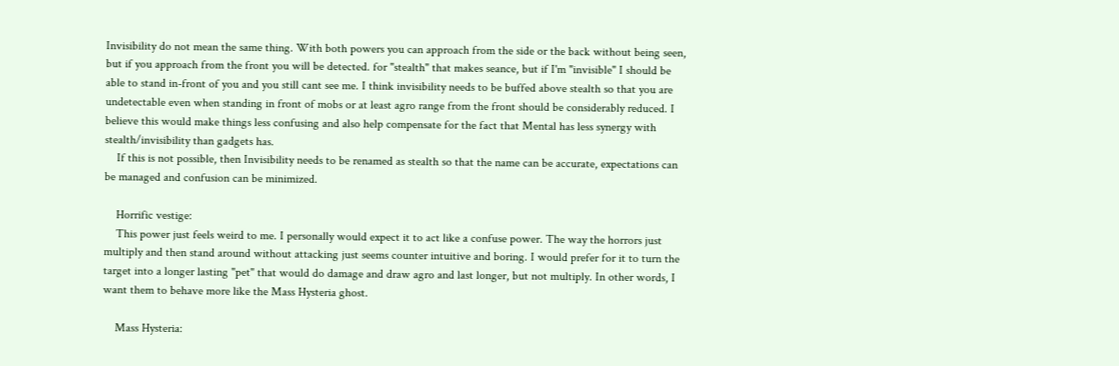Invisibility do not mean the same thing. With both powers you can approach from the side or the back without being seen, but if you approach from the front you will be detected. for "stealth" that makes seance, but if I'm "invisible" I should be able to stand in-front of you and you still cant see me. I think invisibility needs to be buffed above stealth so that you are undetectable even when standing in front of mobs or at least agro range from the front should be considerably reduced. I believe this would make things less confusing and also help compensate for the fact that Mental has less synergy with stealth/invisibility than gadgets has.
    If this is not possible, then Invisibility needs to be renamed as stealth so that the name can be accurate, expectations can be managed and confusion can be minimized.

    Horrific vestige:
    This power just feels weird to me. I personally would expect it to act like a confuse power. The way the horrors just multiply and then stand around without attacking just seems counter intuitive and boring. I would prefer for it to turn the target into a longer lasting "pet" that would do damage and draw agro and last longer, but not multiply. In other words, I want them to behave more like the Mass Hysteria ghost.

    Mass Hysteria: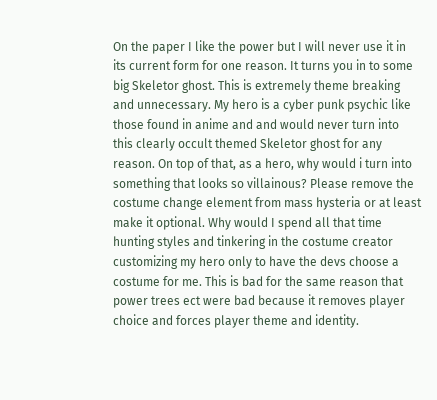On the paper I like the power but I will never use it in its current form for one reason. It turns you in to some big Skeletor ghost. This is extremely theme breaking and unnecessary. My hero is a cyber punk psychic like those found in anime and and would never turn into this clearly occult themed Skeletor ghost for any reason. On top of that, as a hero, why would i turn into something that looks so villainous? Please remove the costume change element from mass hysteria or at least make it optional. Why would I spend all that time hunting styles and tinkering in the costume creator customizing my hero only to have the devs choose a costume for me. This is bad for the same reason that power trees ect were bad because it removes player choice and forces player theme and identity.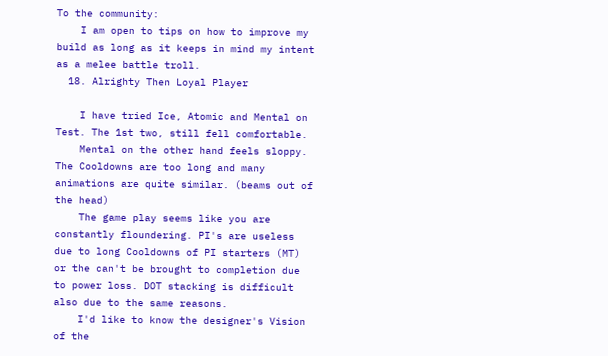To the community:
    I am open to tips on how to improve my build as long as it keeps in mind my intent as a melee battle troll.
  18. Alrighty Then Loyal Player

    I have tried Ice, Atomic and Mental on Test. The 1st two, still fell comfortable.
    Mental on the other hand feels sloppy. The Cooldowns are too long and many animations are quite similar. (beams out of the head)
    The game play seems like you are constantly floundering. PI's are useless due to long Cooldowns of PI starters (MT) or the can't be brought to completion due to power loss. DOT stacking is difficult also due to the same reasons.
    I'd like to know the designer's Vision of the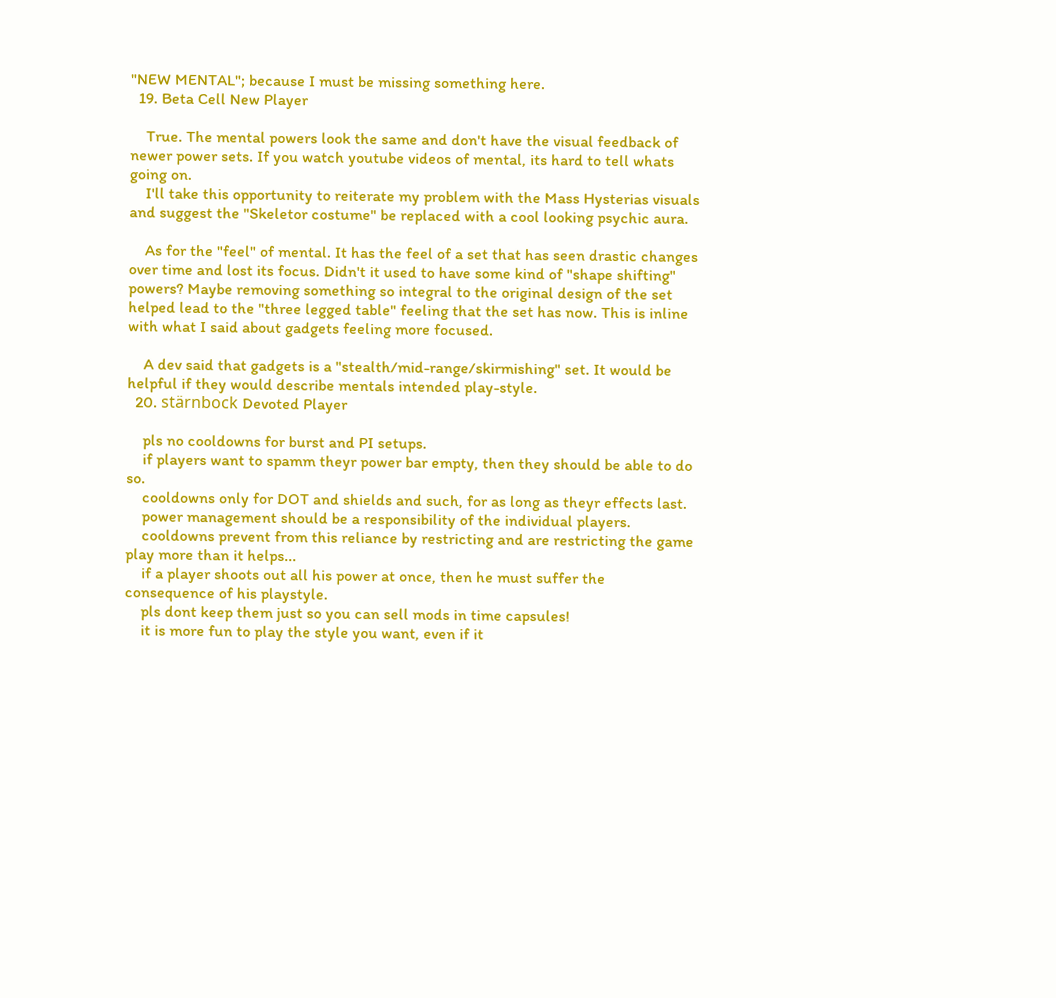"NEW MENTAL"; because I must be missing something here.
  19. Beta Cell New Player

    True. The mental powers look the same and don't have the visual feedback of newer power sets. If you watch youtube videos of mental, its hard to tell whats going on.
    I'll take this opportunity to reiterate my problem with the Mass Hysterias visuals and suggest the "Skeletor costume" be replaced with a cool looking psychic aura.

    As for the "feel" of mental. It has the feel of a set that has seen drastic changes over time and lost its focus. Didn't it used to have some kind of "shape shifting" powers? Maybe removing something so integral to the original design of the set helped lead to the "three legged table" feeling that the set has now. This is inline with what I said about gadgets feeling more focused.

    A dev said that gadgets is a "stealth/mid-range/skirmishing" set. It would be helpful if they would describe mentals intended play-style.
  20. stärnbock Devoted Player

    pls no cooldowns for burst and PI setups.
    if players want to spamm theyr power bar empty, then they should be able to do so.
    cooldowns only for DOT and shields and such, for as long as theyr effects last.
    power management should be a responsibility of the individual players.
    cooldowns prevent from this reliance by restricting and are restricting the game play more than it helps...
    if a player shoots out all his power at once, then he must suffer the consequence of his playstyle.
    pls dont keep them just so you can sell mods in time capsules!
    it is more fun to play the style you want, even if it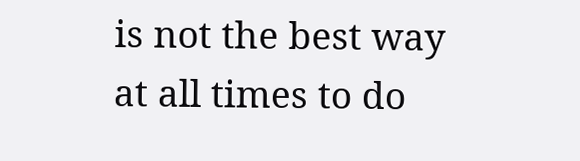is not the best way at all times to do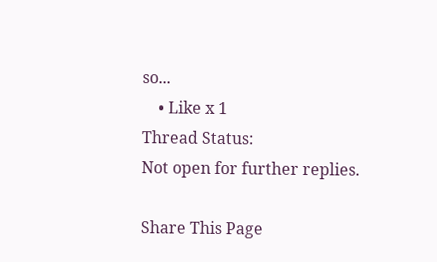so...
    • Like x 1
Thread Status:
Not open for further replies.

Share This Page